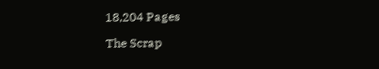18,204 Pages

The Scrap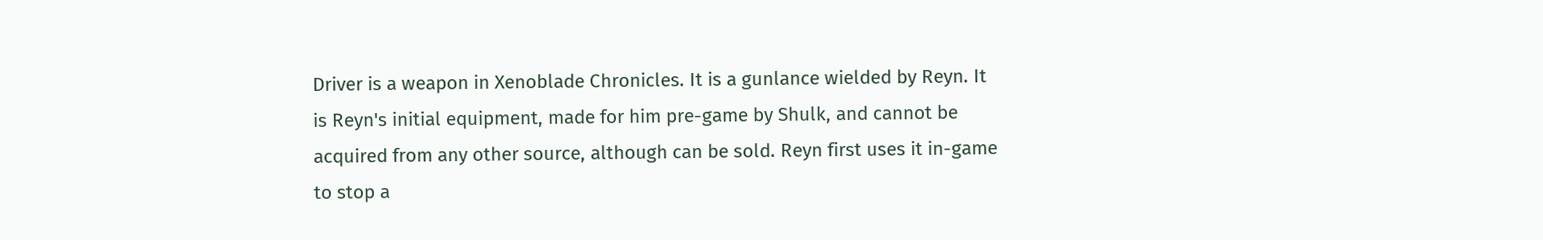Driver is a weapon in Xenoblade Chronicles. It is a gunlance wielded by Reyn. It is Reyn's initial equipment, made for him pre-game by Shulk, and cannot be acquired from any other source, although can be sold. Reyn first uses it in-game to stop a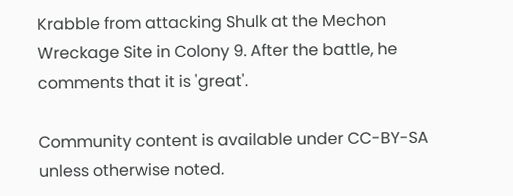Krabble from attacking Shulk at the Mechon Wreckage Site in Colony 9. After the battle, he comments that it is 'great'.

Community content is available under CC-BY-SA unless otherwise noted.